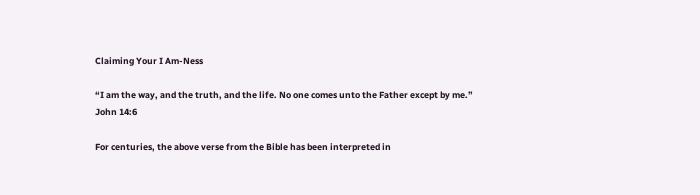Claiming Your I Am-Ness

“I am the way, and the truth, and the life. No one comes unto the Father except by me.” John 14:6

For centuries, the above verse from the Bible has been interpreted in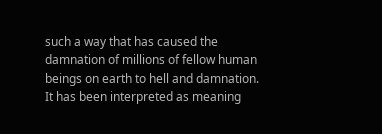such a way that has caused the damnation of millions of fellow human beings on earth to hell and damnation. It has been interpreted as meaning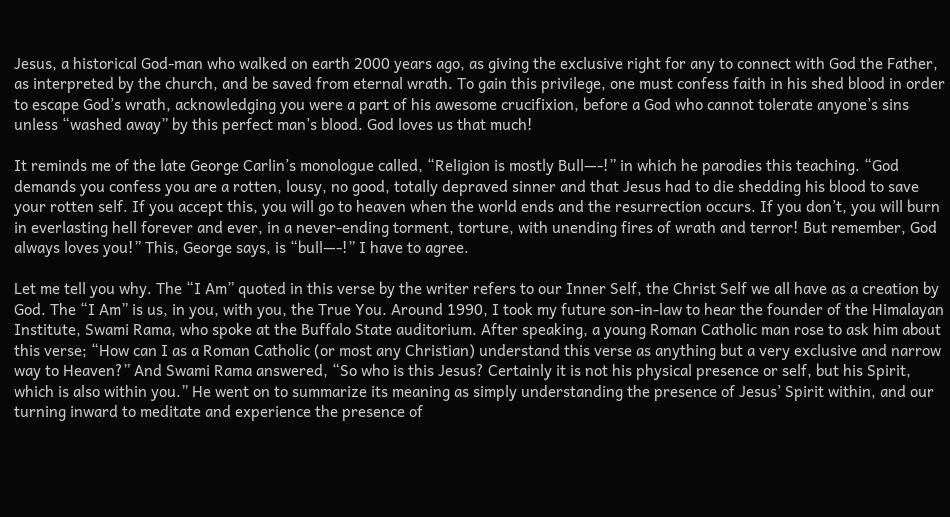Jesus, a historical God-man who walked on earth 2000 years ago, as giving the exclusive right for any to connect with God the Father, as interpreted by the church, and be saved from eternal wrath. To gain this privilege, one must confess faith in his shed blood in order to escape God’s wrath, acknowledging you were a part of his awesome crucifixion, before a God who cannot tolerate anyone’s sins unless “washed away” by this perfect man’s blood. God loves us that much!

It reminds me of the late George Carlin’s monologue called, “Religion is mostly Bull—-!” in which he parodies this teaching. “God demands you confess you are a rotten, lousy, no good, totally depraved sinner and that Jesus had to die shedding his blood to save your rotten self. If you accept this, you will go to heaven when the world ends and the resurrection occurs. If you don’t, you will burn in everlasting hell forever and ever, in a never-ending torment, torture, with unending fires of wrath and terror! But remember, God always loves you!” This, George says, is “bull—-!” I have to agree.

Let me tell you why. The “I Am” quoted in this verse by the writer refers to our Inner Self, the Christ Self we all have as a creation by God. The “I Am” is us, in you, with you, the True You. Around 1990, I took my future son-in-law to hear the founder of the Himalayan Institute, Swami Rama, who spoke at the Buffalo State auditorium. After speaking, a young Roman Catholic man rose to ask him about this verse; “How can I as a Roman Catholic (or most any Christian) understand this verse as anything but a very exclusive and narrow way to Heaven?” And Swami Rama answered, “So who is this Jesus? Certainly it is not his physical presence or self, but his Spirit, which is also within you.” He went on to summarize its meaning as simply understanding the presence of Jesus’ Spirit within, and our turning inward to meditate and experience the presence of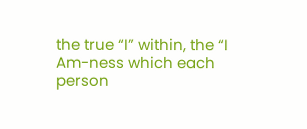the true “I” within, the “I Am-ness which each person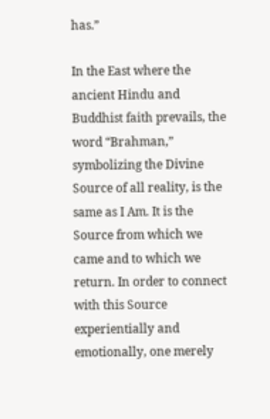has.”

In the East where the ancient Hindu and Buddhist faith prevails, the word “Brahman,” symbolizing the Divine Source of all reality, is the same as I Am. It is the Source from which we came and to which we return. In order to connect with this Source experientially and emotionally, one merely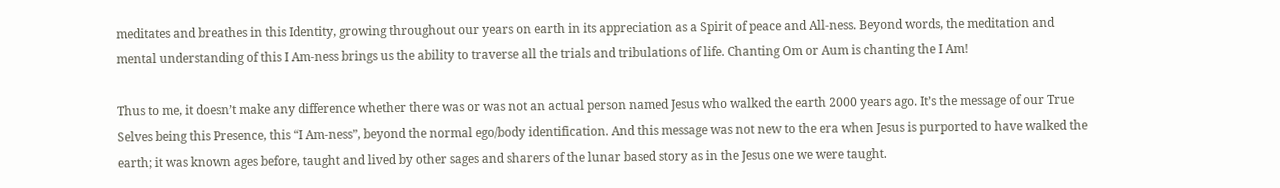meditates and breathes in this Identity, growing throughout our years on earth in its appreciation as a Spirit of peace and All-ness. Beyond words, the meditation and mental understanding of this I Am-ness brings us the ability to traverse all the trials and tribulations of life. Chanting Om or Aum is chanting the I Am!

Thus to me, it doesn’t make any difference whether there was or was not an actual person named Jesus who walked the earth 2000 years ago. It’s the message of our True Selves being this Presence, this “I Am-ness”, beyond the normal ego/body identification. And this message was not new to the era when Jesus is purported to have walked the earth; it was known ages before, taught and lived by other sages and sharers of the lunar based story as in the Jesus one we were taught.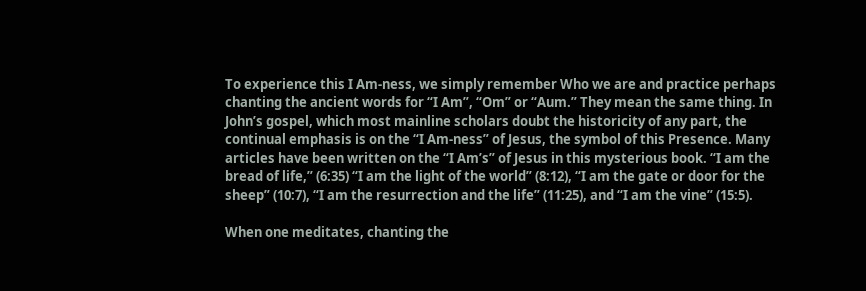To experience this I Am-ness, we simply remember Who we are and practice perhaps chanting the ancient words for “I Am”, “Om” or “Aum.” They mean the same thing. In John’s gospel, which most mainline scholars doubt the historicity of any part, the continual emphasis is on the “I Am-ness” of Jesus, the symbol of this Presence. Many articles have been written on the “I Am’s” of Jesus in this mysterious book. “I am the bread of life,” (6:35) “I am the light of the world” (8:12), “I am the gate or door for the sheep” (10:7), “I am the resurrection and the life” (11:25), and “I am the vine” (15:5).

When one meditates, chanting the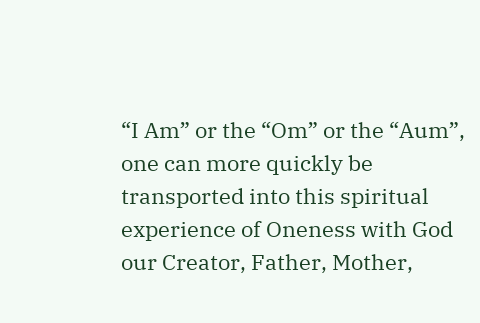“I Am” or the “Om” or the “Aum”, one can more quickly be transported into this spiritual experience of Oneness with God our Creator, Father, Mother,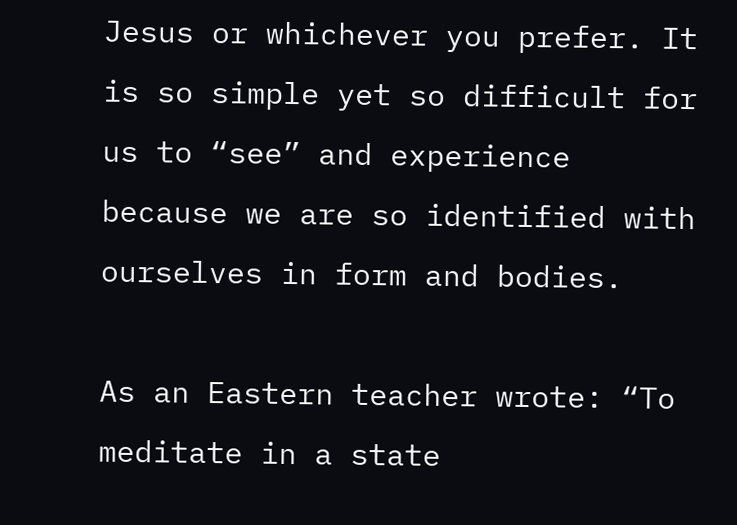Jesus or whichever you prefer. It is so simple yet so difficult for us to “see” and experience because we are so identified with ourselves in form and bodies.

As an Eastern teacher wrote: “To meditate in a state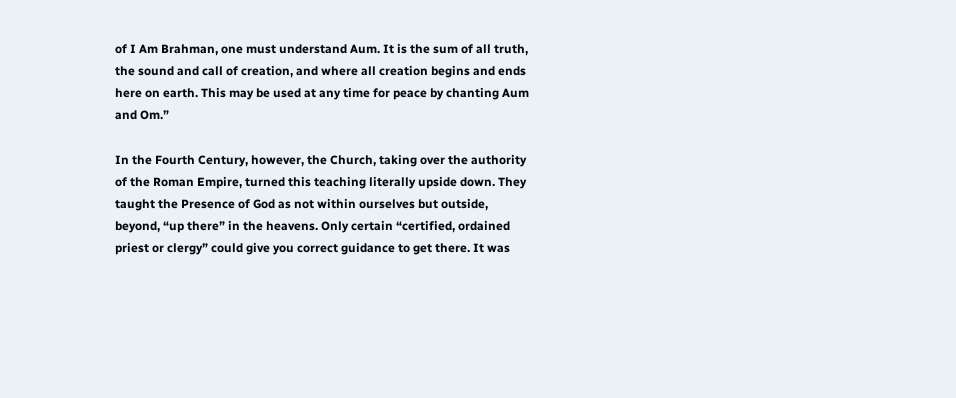of I Am Brahman, one must understand Aum. It is the sum of all truth, the sound and call of creation, and where all creation begins and ends here on earth. This may be used at any time for peace by chanting Aum and Om.”

In the Fourth Century, however, the Church, taking over the authority of the Roman Empire, turned this teaching literally upside down. They taught the Presence of God as not within ourselves but outside, beyond, “up there” in the heavens. Only certain “certified, ordained priest or clergy” could give you correct guidance to get there. It was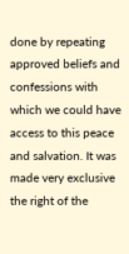done by repeating approved beliefs and confessions with which we could have access to this peace and salvation. It was made very exclusive the right of the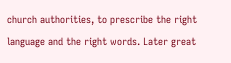church authorities, to prescribe the right language and the right words. Later great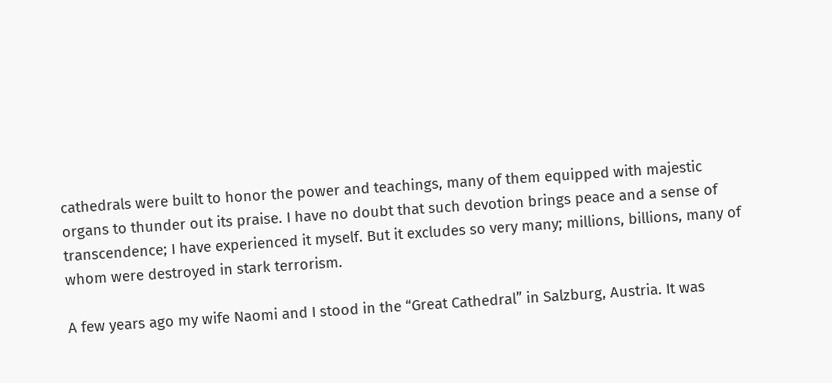cathedrals were built to honor the power and teachings, many of them equipped with majestic organs to thunder out its praise. I have no doubt that such devotion brings peace and a sense of transcendence; I have experienced it myself. But it excludes so very many; millions, billions, many of whom were destroyed in stark terrorism.

A few years ago my wife Naomi and I stood in the “Great Cathedral” in Salzburg, Austria. It was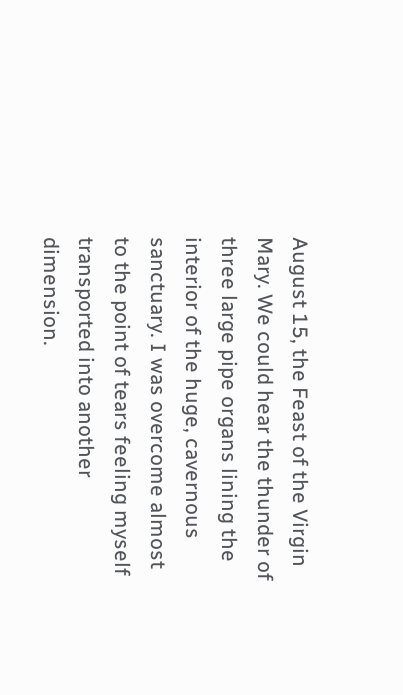August 15, the Feast of the Virgin Mary. We could hear the thunder of three large pipe organs lining the interior of the huge, cavernous sanctuary. I was overcome almost to the point of tears feeling myself transported into another dimension.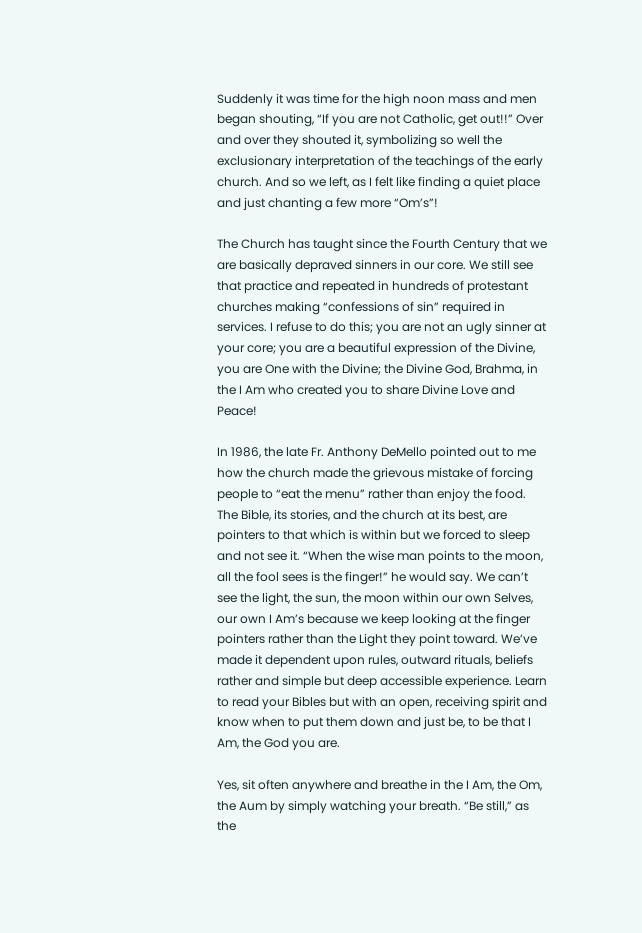Suddenly it was time for the high noon mass and men began shouting, “If you are not Catholic, get out!!” Over and over they shouted it, symbolizing so well the exclusionary interpretation of the teachings of the early church. And so we left, as I felt like finding a quiet place and just chanting a few more “Om’s”!

The Church has taught since the Fourth Century that we are basically depraved sinners in our core. We still see that practice and repeated in hundreds of protestant churches making “confessions of sin” required in services. I refuse to do this; you are not an ugly sinner at your core; you are a beautiful expression of the Divine, you are One with the Divine; the Divine God, Brahma, in the I Am who created you to share Divine Love and Peace!

In 1986, the late Fr. Anthony DeMello pointed out to me how the church made the grievous mistake of forcing people to “eat the menu” rather than enjoy the food. The Bible, its stories, and the church at its best, are pointers to that which is within but we forced to sleep and not see it. “When the wise man points to the moon, all the fool sees is the finger!” he would say. We can’t see the light, the sun, the moon within our own Selves, our own I Am’s because we keep looking at the finger pointers rather than the Light they point toward. We’ve made it dependent upon rules, outward rituals, beliefs rather and simple but deep accessible experience. Learn to read your Bibles but with an open, receiving spirit and know when to put them down and just be, to be that I Am, the God you are.

Yes, sit often anywhere and breathe in the I Am, the Om, the Aum by simply watching your breath. “Be still,” as the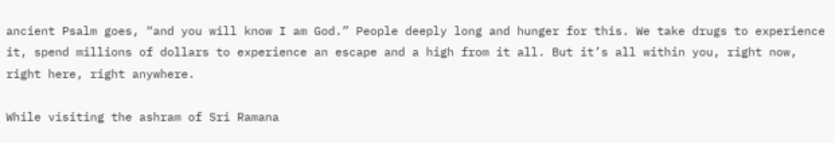ancient Psalm goes, “and you will know I am God.” People deeply long and hunger for this. We take drugs to experience it, spend millions of dollars to experience an escape and a high from it all. But it’s all within you, right now, right here, right anywhere.

While visiting the ashram of Sri Ramana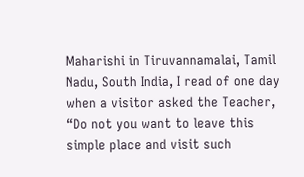Maharishi in Tiruvannamalai, Tamil Nadu, South India, I read of one day when a visitor asked the Teacher, “Do not you want to leave this simple place and visit such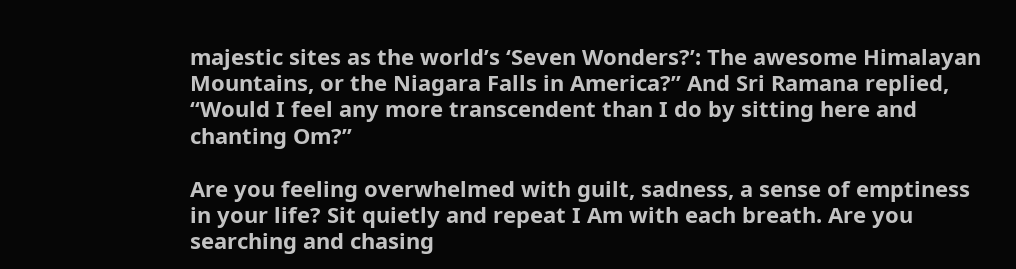majestic sites as the world’s ‘Seven Wonders?’: The awesome Himalayan Mountains, or the Niagara Falls in America?” And Sri Ramana replied, “Would I feel any more transcendent than I do by sitting here and chanting Om?”

Are you feeling overwhelmed with guilt, sadness, a sense of emptiness in your life? Sit quietly and repeat I Am with each breath. Are you searching and chasing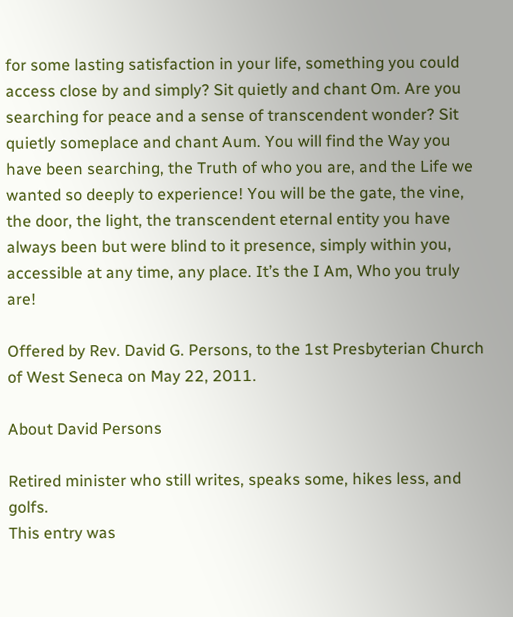for some lasting satisfaction in your life, something you could access close by and simply? Sit quietly and chant Om. Are you searching for peace and a sense of transcendent wonder? Sit quietly someplace and chant Aum. You will find the Way you have been searching, the Truth of who you are, and the Life we wanted so deeply to experience! You will be the gate, the vine, the door, the light, the transcendent eternal entity you have always been but were blind to it presence, simply within you, accessible at any time, any place. It’s the I Am, Who you truly are!

Offered by Rev. David G. Persons, to the 1st Presbyterian Church of West Seneca on May 22, 2011.

About David Persons

Retired minister who still writes, speaks some, hikes less, and golfs.
This entry was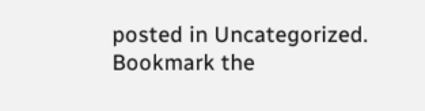posted in Uncategorized. Bookmark the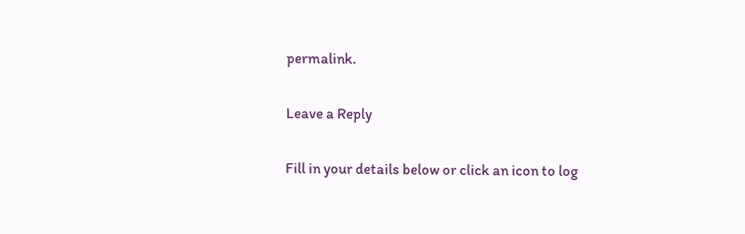permalink.

Leave a Reply

Fill in your details below or click an icon to log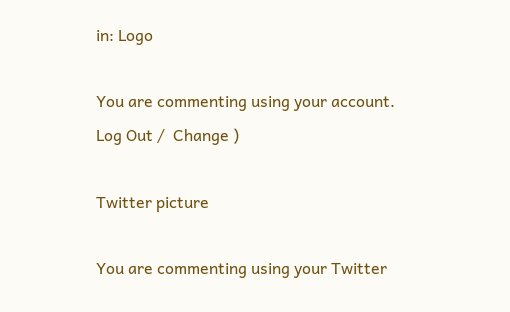in: Logo

You are commenting using your account. Log Out /  Change )

Twitter picture

You are commenting using your Twitter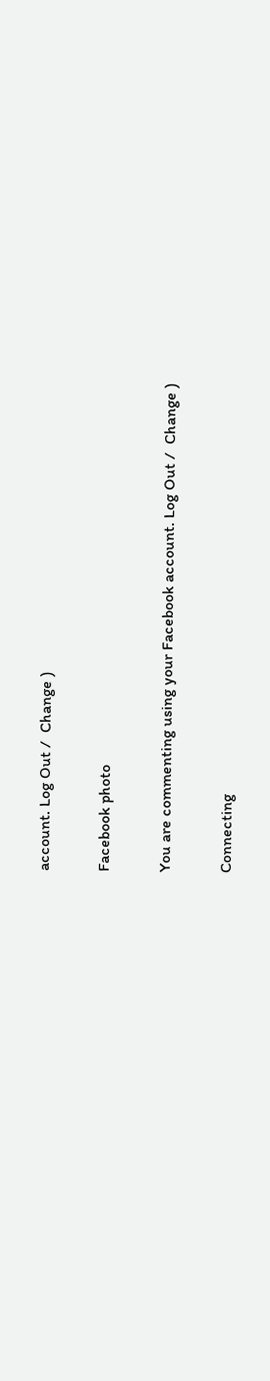account. Log Out /  Change )

Facebook photo

You are commenting using your Facebook account. Log Out /  Change )

Connecting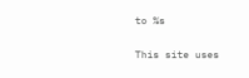to %s

This site uses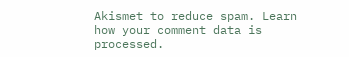Akismet to reduce spam. Learn how your comment data is processed.